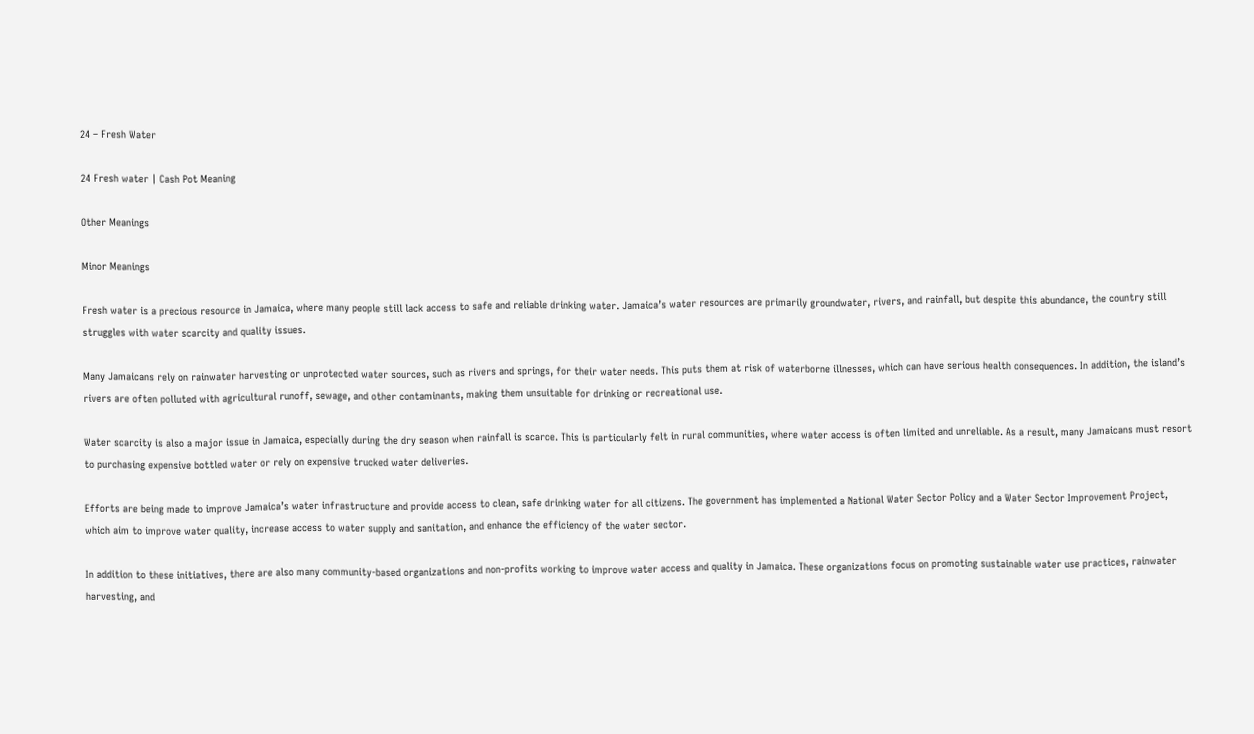24 – Fresh Water

24 Fresh water | Cash Pot Meaning

Other Meanings

Minor Meanings

Fresh water is a precious resource in Jamaica, where many people still lack access to safe and reliable drinking water. Jamaica’s water resources are primarily groundwater, rivers, and rainfall, but despite this abundance, the country still struggles with water scarcity and quality issues.

Many Jamaicans rely on rainwater harvesting or unprotected water sources, such as rivers and springs, for their water needs. This puts them at risk of waterborne illnesses, which can have serious health consequences. In addition, the island’s rivers are often polluted with agricultural runoff, sewage, and other contaminants, making them unsuitable for drinking or recreational use.

Water scarcity is also a major issue in Jamaica, especially during the dry season when rainfall is scarce. This is particularly felt in rural communities, where water access is often limited and unreliable. As a result, many Jamaicans must resort to purchasing expensive bottled water or rely on expensive trucked water deliveries.

Efforts are being made to improve Jamaica’s water infrastructure and provide access to clean, safe drinking water for all citizens. The government has implemented a National Water Sector Policy and a Water Sector Improvement Project, which aim to improve water quality, increase access to water supply and sanitation, and enhance the efficiency of the water sector.

In addition to these initiatives, there are also many community-based organizations and non-profits working to improve water access and quality in Jamaica. These organizations focus on promoting sustainable water use practices, rainwater harvesting, and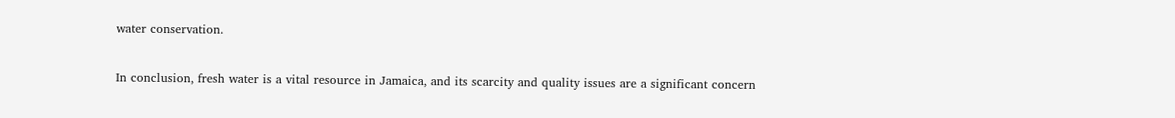water conservation.

In conclusion, fresh water is a vital resource in Jamaica, and its scarcity and quality issues are a significant concern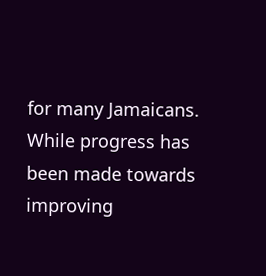for many Jamaicans. While progress has been made towards improving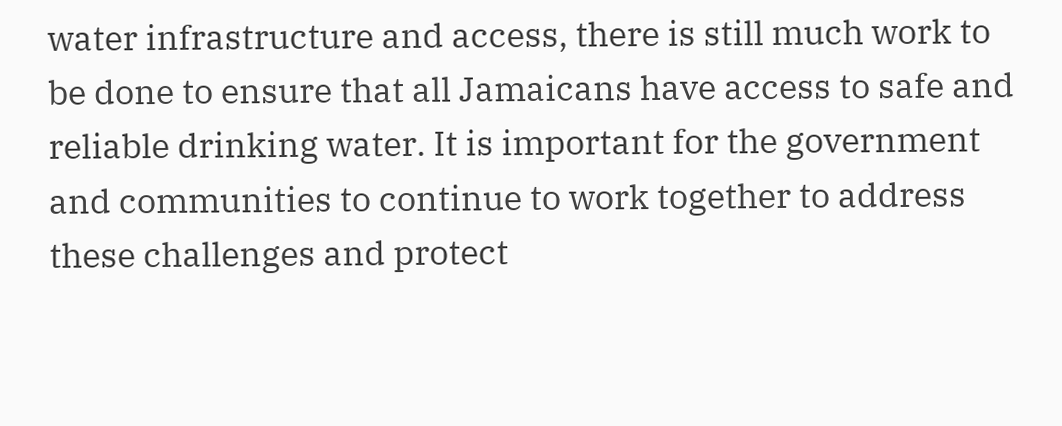water infrastructure and access, there is still much work to be done to ensure that all Jamaicans have access to safe and reliable drinking water. It is important for the government and communities to continue to work together to address these challenges and protect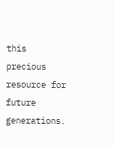this precious resource for future generations.